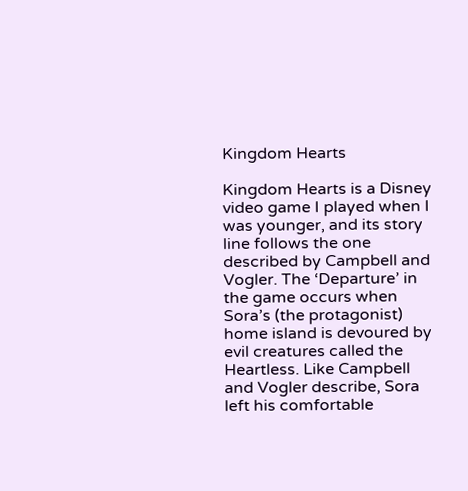Kingdom Hearts

Kingdom Hearts is a Disney video game I played when I was younger, and its story line follows the one described by Campbell and Vogler. The ‘Departure’ in the game occurs when Sora’s (the protagonist) home island is devoured by evil creatures called the Heartless. Like Campbell and Vogler describe, Sora left his comfortable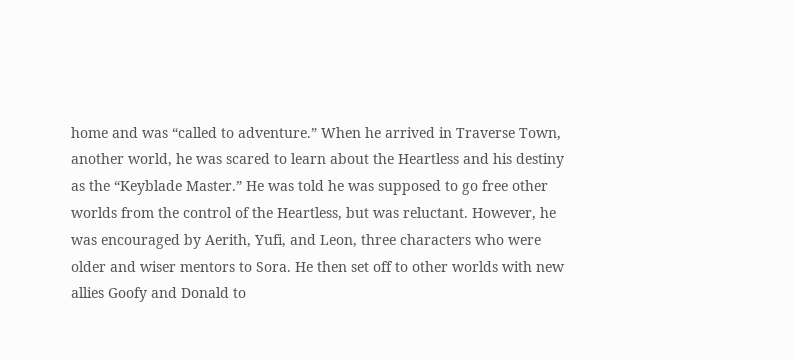home and was “called to adventure.” When he arrived in Traverse Town, another world, he was scared to learn about the Heartless and his destiny as the “Keyblade Master.” He was told he was supposed to go free other worlds from the control of the Heartless, but was reluctant. However, he was encouraged by Aerith, Yufi, and Leon, three characters who were older and wiser mentors to Sora. He then set off to other worlds with new allies Goofy and Donald to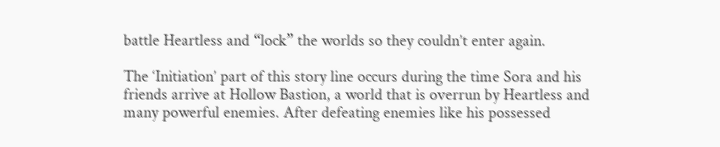battle Heartless and “lock” the worlds so they couldn’t enter again.

The ‘Initiation’ part of this story line occurs during the time Sora and his friends arrive at Hollow Bastion, a world that is overrun by Heartless and many powerful enemies. After defeating enemies like his possessed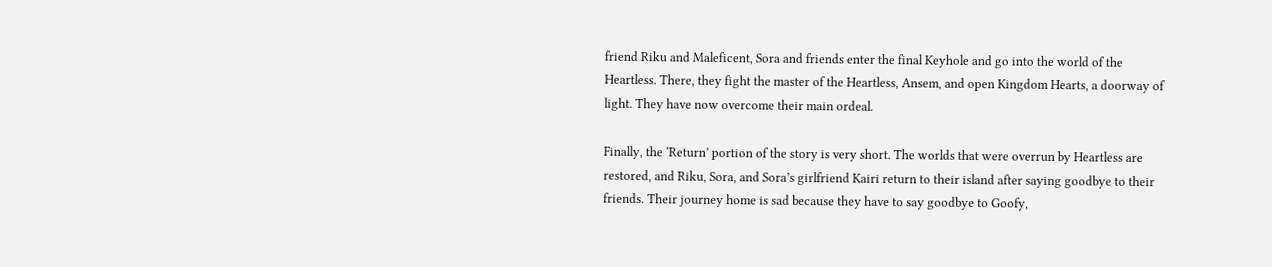friend Riku and Maleficent, Sora and friends enter the final Keyhole and go into the world of the Heartless. There, they fight the master of the Heartless, Ansem, and open Kingdom Hearts, a doorway of light. They have now overcome their main ordeal.

Finally, the ‘Return’ portion of the story is very short. The worlds that were overrun by Heartless are restored, and Riku, Sora, and Sora’s girlfriend Kairi return to their island after saying goodbye to their friends. Their journey home is sad because they have to say goodbye to Goofy,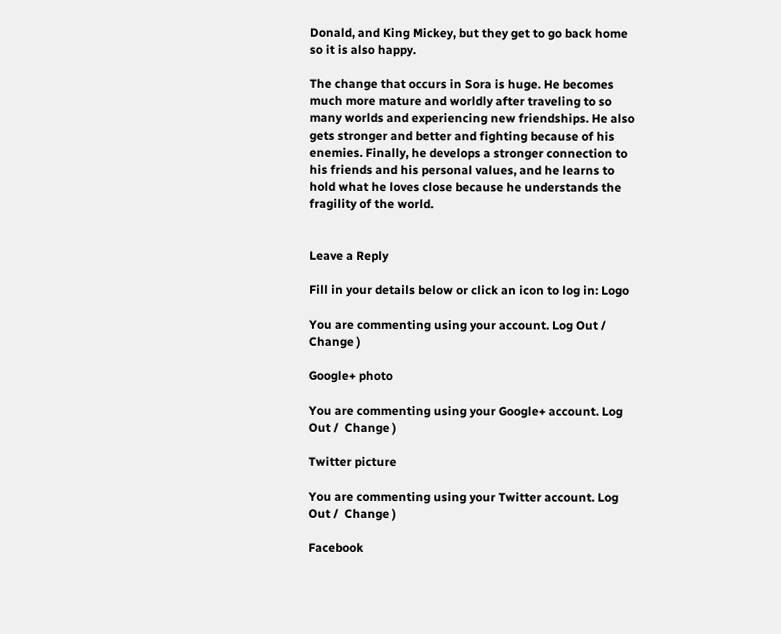Donald, and King Mickey, but they get to go back home so it is also happy.

The change that occurs in Sora is huge. He becomes much more mature and worldly after traveling to so many worlds and experiencing new friendships. He also gets stronger and better and fighting because of his enemies. Finally, he develops a stronger connection to his friends and his personal values, and he learns to hold what he loves close because he understands the fragility of the world.


Leave a Reply

Fill in your details below or click an icon to log in: Logo

You are commenting using your account. Log Out /  Change )

Google+ photo

You are commenting using your Google+ account. Log Out /  Change )

Twitter picture

You are commenting using your Twitter account. Log Out /  Change )

Facebook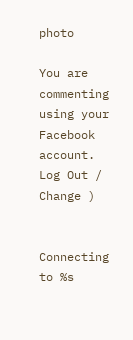photo

You are commenting using your Facebook account. Log Out /  Change )


Connecting to %s